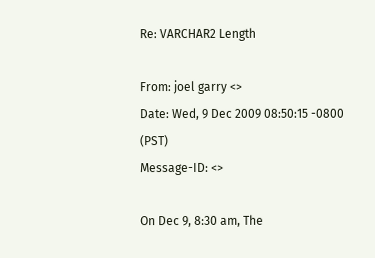Re: VARCHAR2 Length

From: joel garry <>
Date: Wed, 9 Dec 2009 08:50:15 -0800 (PST)
Message-ID: <>

On Dec 9, 8:30 am, The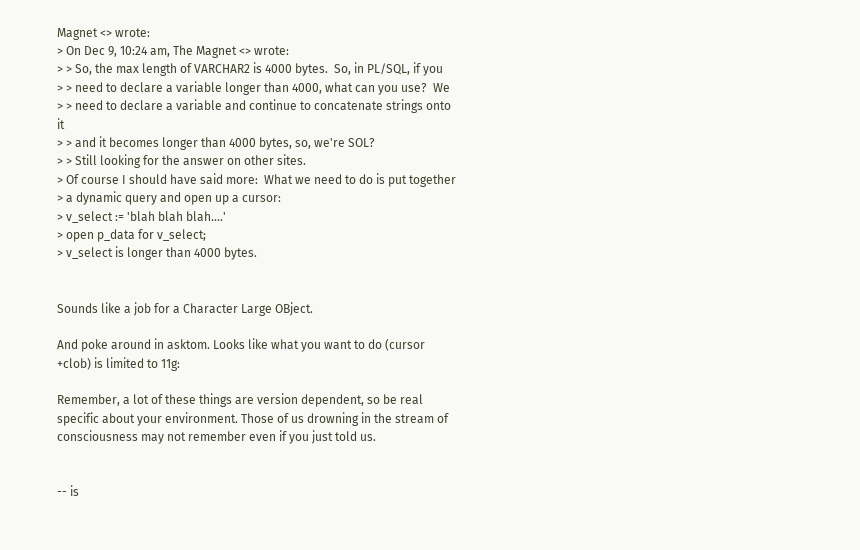Magnet <> wrote:
> On Dec 9, 10:24 am, The Magnet <> wrote:
> > So, the max length of VARCHAR2 is 4000 bytes.  So, in PL/SQL, if you
> > need to declare a variable longer than 4000, what can you use?  We
> > need to declare a variable and continue to concatenate strings onto it
> > and it becomes longer than 4000 bytes, so, we're SOL?
> > Still looking for the answer on other sites.
> Of course I should have said more:  What we need to do is put together
> a dynamic query and open up a cursor:
> v_select := 'blah blah blah....'
> open p_data for v_select;
> v_select is longer than 4000 bytes.


Sounds like a job for a Character Large OBject.

And poke around in asktom. Looks like what you want to do (cursor +clob) is limited to 11g:

Remember, a lot of these things are version dependent, so be real specific about your environment. Those of us drowning in the stream of consciousness may not remember even if you just told us.


-- is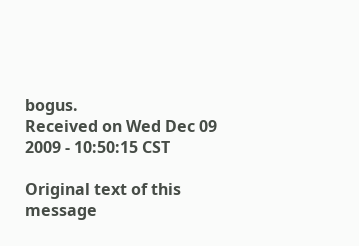bogus.
Received on Wed Dec 09 2009 - 10:50:15 CST

Original text of this message